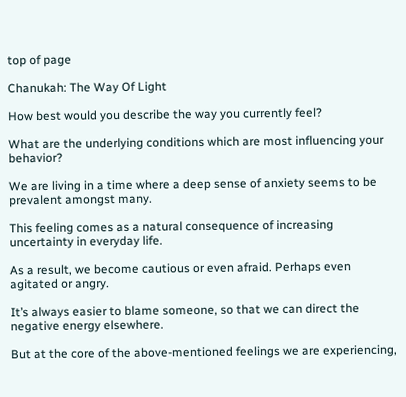top of page

Chanukah: The Way Of Light

How best would you describe the way you currently feel?

What are the underlying conditions which are most influencing your behavior?

We are living in a time where a deep sense of anxiety seems to be prevalent amongst many.

This feeling comes as a natural consequence of increasing uncertainty in everyday life.

As a result, we become cautious or even afraid. Perhaps even agitated or angry.

It’s always easier to blame someone, so that we can direct the negative energy elsewhere.

But at the core of the above-mentioned feelings we are experiencing,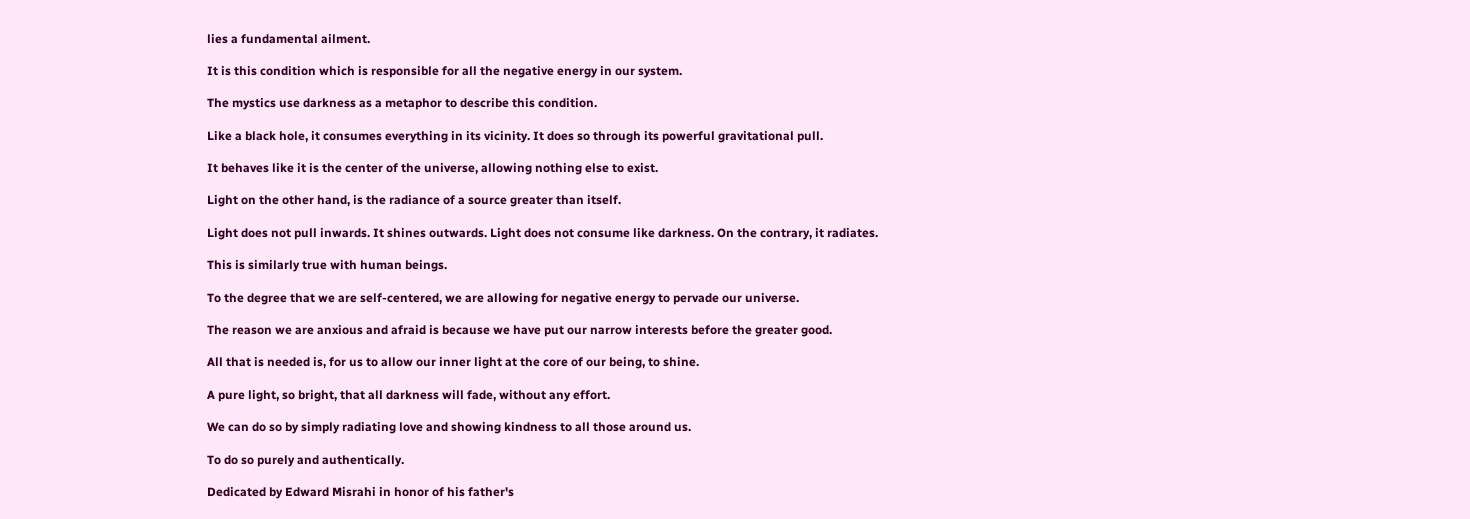lies a fundamental ailment.

It is this condition which is responsible for all the negative energy in our system.

The mystics use darkness as a metaphor to describe this condition.

Like a black hole, it consumes everything in its vicinity. It does so through its powerful gravitational pull.

It behaves like it is the center of the universe, allowing nothing else to exist.

Light on the other hand, is the radiance of a source greater than itself.

Light does not pull inwards. It shines outwards. Light does not consume like darkness. On the contrary, it radiates.

This is similarly true with human beings.

To the degree that we are self-centered, we are allowing for negative energy to pervade our universe.

The reason we are anxious and afraid is because we have put our narrow interests before the greater good.

All that is needed is, for us to allow our inner light at the core of our being, to shine.

A pure light, so bright, that all darkness will fade, without any effort.

We can do so by simply radiating love and showing kindness to all those around us.

To do so purely and authentically.

Dedicated by Edward Misrahi in honor of his father's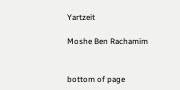Yartzeit

Moshe Ben Rachamim


bottom of page